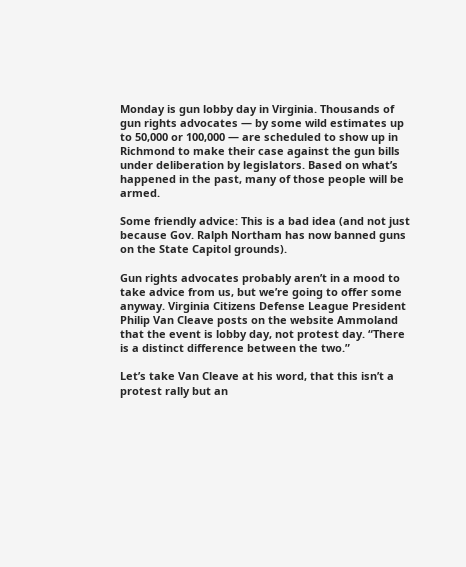Monday is gun lobby day in Virginia. Thousands of gun rights advocates — by some wild estimates up to 50,000 or 100,000 — are scheduled to show up in Richmond to make their case against the gun bills under deliberation by legislators. Based on what’s happened in the past, many of those people will be armed.

Some friendly advice: This is a bad idea (and not just because Gov. Ralph Northam has now banned guns on the State Capitol grounds).

Gun rights advocates probably aren’t in a mood to take advice from us, but we’re going to offer some anyway. Virginia Citizens Defense League President Philip Van Cleave posts on the website Ammoland that the event is lobby day, not protest day. “There is a distinct difference between the two.”

Let’s take Van Cleave at his word, that this isn’t a protest rally but an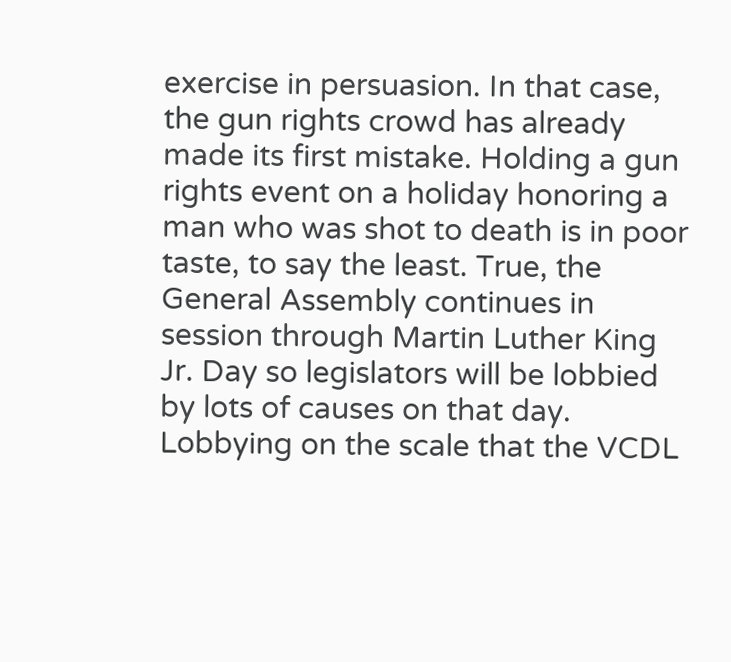exercise in persuasion. In that case, the gun rights crowd has already made its first mistake. Holding a gun rights event on a holiday honoring a man who was shot to death is in poor taste, to say the least. True, the General Assembly continues in session through Martin Luther King Jr. Day so legislators will be lobbied by lots of causes on that day. Lobbying on the scale that the VCDL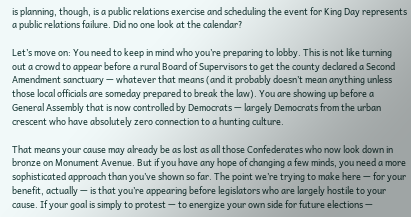is planning, though, is a public relations exercise and scheduling the event for King Day represents a public relations failure. Did no one look at the calendar?

Let’s move on: You need to keep in mind who you’re preparing to lobby. This is not like turning out a crowd to appear before a rural Board of Supervisors to get the county declared a Second Amendment sanctuary — whatever that means (and it probably doesn’t mean anything unless those local officials are someday prepared to break the law). You are showing up before a General Assembly that is now controlled by Democrats — largely Democrats from the urban crescent who have absolutely zero connection to a hunting culture.

That means your cause may already be as lost as all those Confederates who now look down in bronze on Monument Avenue. But if you have any hope of changing a few minds, you need a more sophisticated approach than you’ve shown so far. The point we’re trying to make here — for your benefit, actually — is that you’re appearing before legislators who are largely hostile to your cause. If your goal is simply to protest — to energize your own side for future elections —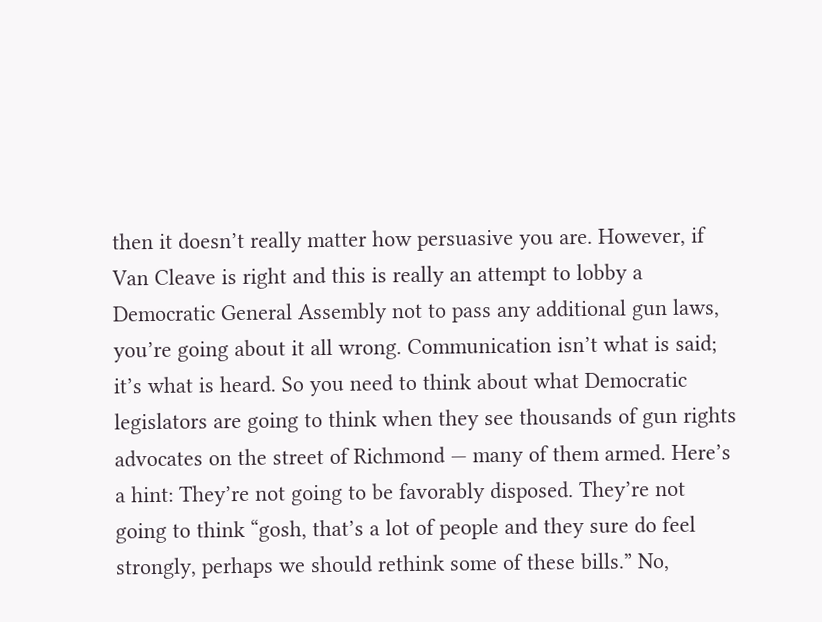then it doesn’t really matter how persuasive you are. However, if Van Cleave is right and this is really an attempt to lobby a Democratic General Assembly not to pass any additional gun laws, you’re going about it all wrong. Communication isn’t what is said; it’s what is heard. So you need to think about what Democratic legislators are going to think when they see thousands of gun rights advocates on the street of Richmond — many of them armed. Here’s a hint: They’re not going to be favorably disposed. They’re not going to think “gosh, that’s a lot of people and they sure do feel strongly, perhaps we should rethink some of these bills.” No,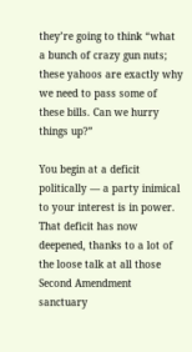they’re going to think “what a bunch of crazy gun nuts; these yahoos are exactly why we need to pass some of these bills. Can we hurry things up?”

You begin at a deficit politically — a party inimical to your interest is in power. That deficit has now deepened, thanks to a lot of the loose talk at all those Second Amendment sanctuary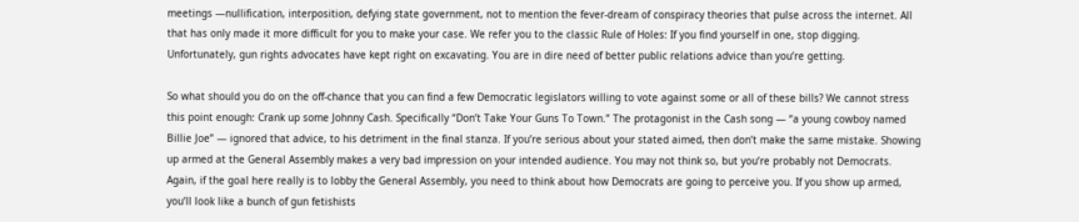meetings —nullification, interposition, defying state government, not to mention the fever-dream of conspiracy theories that pulse across the internet. All that has only made it more difficult for you to make your case. We refer you to the classic Rule of Holes: If you find yourself in one, stop digging. Unfortunately, gun rights advocates have kept right on excavating. You are in dire need of better public relations advice than you’re getting.

So what should you do on the off-chance that you can find a few Democratic legislators willing to vote against some or all of these bills? We cannot stress this point enough: Crank up some Johnny Cash. Specifically “Don’t Take Your Guns To Town.” The protagonist in the Cash song — “a young cowboy named Billie Joe” — ignored that advice, to his detriment in the final stanza. If you’re serious about your stated aimed, then don’t make the same mistake. Showing up armed at the General Assembly makes a very bad impression on your intended audience. You may not think so, but you’re probably not Democrats. Again, if the goal here really is to lobby the General Assembly, you need to think about how Democrats are going to perceive you. If you show up armed, you’ll look like a bunch of gun fetishists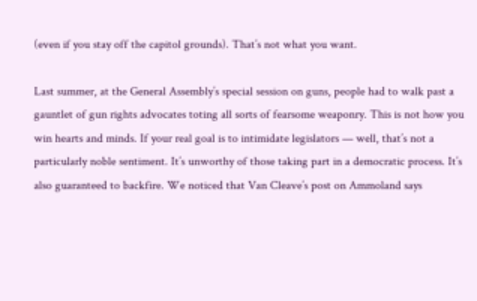(even if you stay off the capitol grounds). That’s not what you want.

Last summer, at the General Assembly’s special session on guns, people had to walk past a gauntlet of gun rights advocates toting all sorts of fearsome weaponry. This is not how you win hearts and minds. If your real goal is to intimidate legislators — well, that’s not a particularly noble sentiment. It’s unworthy of those taking part in a democratic process. It’s also guaranteed to backfire. We noticed that Van Cleave’s post on Ammoland says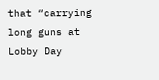that “carrying long guns at Lobby Day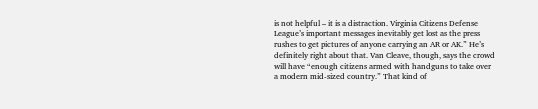is not helpful – it is a distraction. Virginia Citizens Defense League’s important messages inevitably get lost as the press rushes to get pictures of anyone carrying an AR or AK.” He’s definitely right about that. Van Cleave, though, says the crowd will have “enough citizens armed with handguns to take over a modern mid-sized country.” That kind of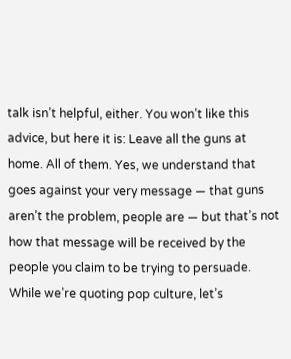talk isn’t helpful, either. You won’t like this advice, but here it is: Leave all the guns at home. All of them. Yes, we understand that goes against your very message — that guns aren’t the problem, people are — but that’s not how that message will be received by the people you claim to be trying to persuade. While we’re quoting pop culture, let’s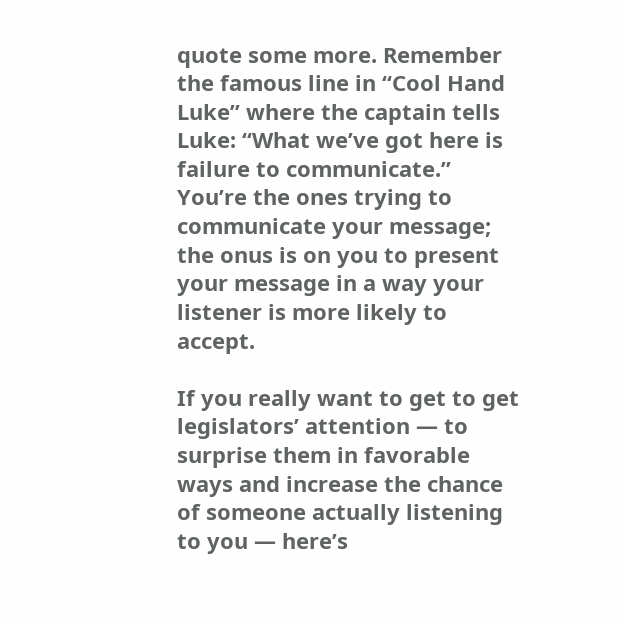quote some more. Remember the famous line in “Cool Hand Luke” where the captain tells Luke: “What we’ve got here is failure to communicate.” You’re the ones trying to communicate your message; the onus is on you to present your message in a way your listener is more likely to accept.

If you really want to get to get legislators’ attention — to surprise them in favorable ways and increase the chance of someone actually listening to you — here’s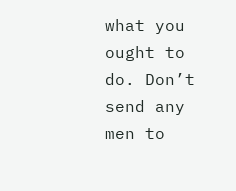what you ought to do. Don’t send any men to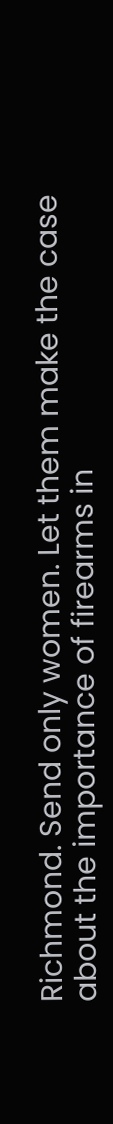Richmond. Send only women. Let them make the case about the importance of firearms in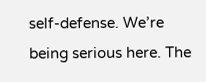self-defense. We’re being serious here. The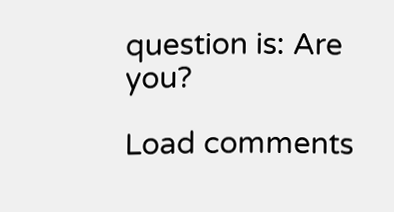question is: Are you?

Load comments